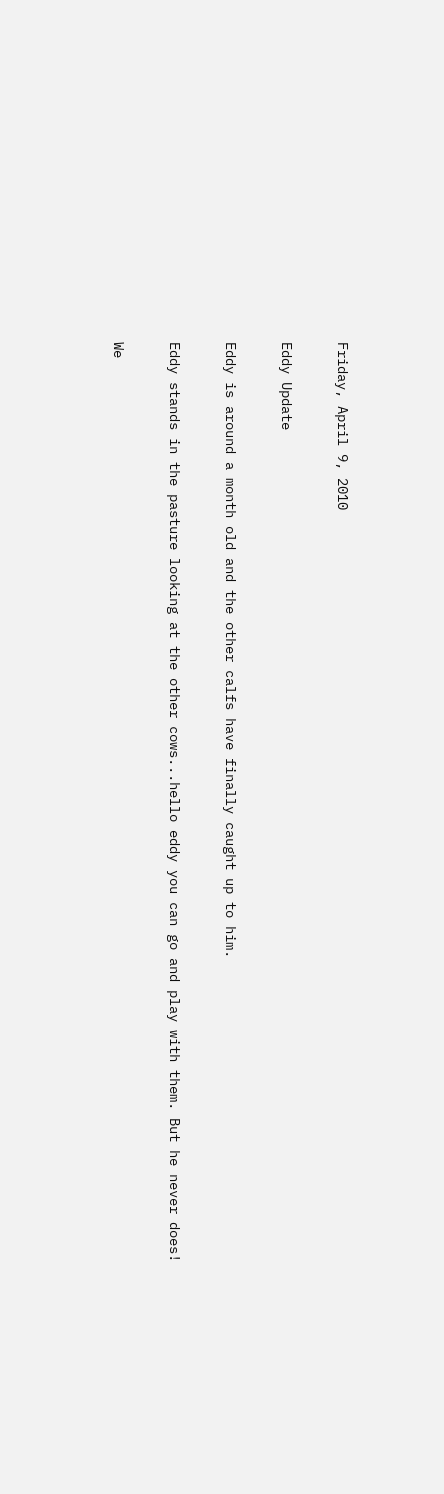Friday, April 9, 2010

Eddy Update

Eddy is around a month old and the other calfs have finally caught up to him.

Eddy stands in the pasture looking at the other cows...hello eddy you can go and play with them. But he never does!

We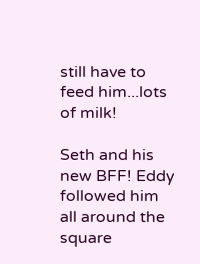still have to feed him...lots of milk!

Seth and his new BFF! Eddy followed him all around the square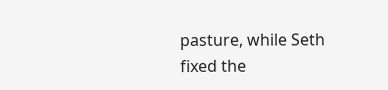pasture, while Seth fixed the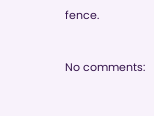fence.


No comments: